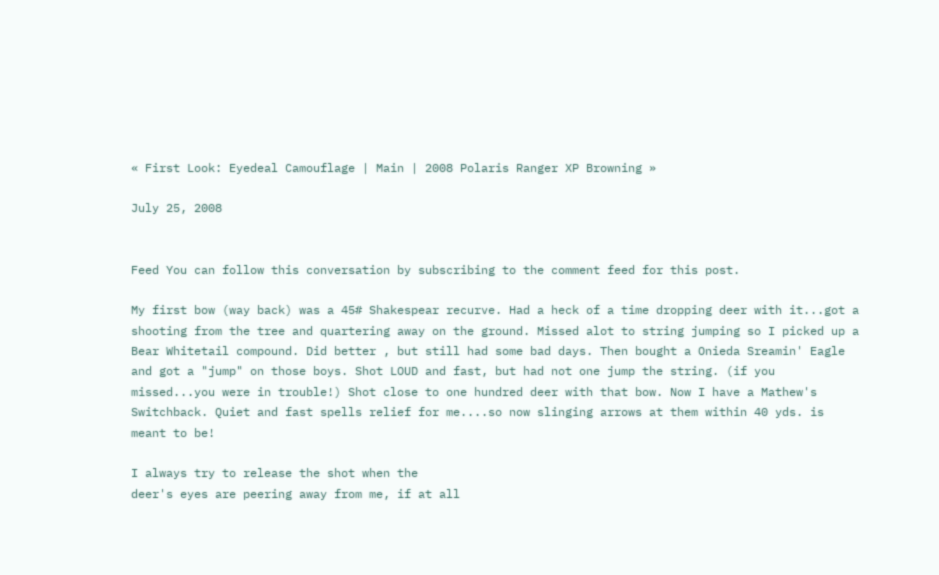« First Look: Eyedeal Camouflage | Main | 2008 Polaris Ranger XP Browning »

July 25, 2008


Feed You can follow this conversation by subscribing to the comment feed for this post.

My first bow (way back) was a 45# Shakespear recurve. Had a heck of a time dropping deer with it...got a shooting from the tree and quartering away on the ground. Missed alot to string jumping so I picked up a Bear Whitetail compound. Did better , but still had some bad days. Then bought a Onieda Sreamin' Eagle and got a "jump" on those boys. Shot LOUD and fast, but had not one jump the string. (if you missed...you were in trouble!) Shot close to one hundred deer with that bow. Now I have a Mathew's Switchback. Quiet and fast spells relief for me....so now slinging arrows at them within 40 yds. is meant to be!

I always try to release the shot when the
deer's eyes are peering away from me, if at all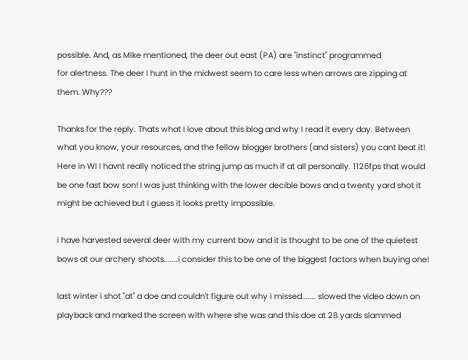possible. And, as Mike mentioned, the deer out east (PA) are "instinct" programmed
for alertness. The deer I hunt in the midwest seem to care less when arrows are zipping at them. Why???

Thanks for the reply. Thats what I love about this blog and why I read it every day. Between what you know, your resources, and the fellow blogger brothers (and sisters) you cant beat it! Here in WI I havnt really noticed the string jump as much if at all personally. 1126fps that would be one fast bow son! I was just thinking with the lower decible bows and a twenty yard shot it might be achieved but I guess it looks pretty impossible.

i have harvested several deer with my current bow and it is thought to be one of the quietest bows at our archery shoots.......i consider this to be one of the biggest factors when buying one!

last winter i shot "at" a doe and couldn't figure out why i missed....... slowed the video down on playback and marked the screen with where she was and this doe at 28 yards slammed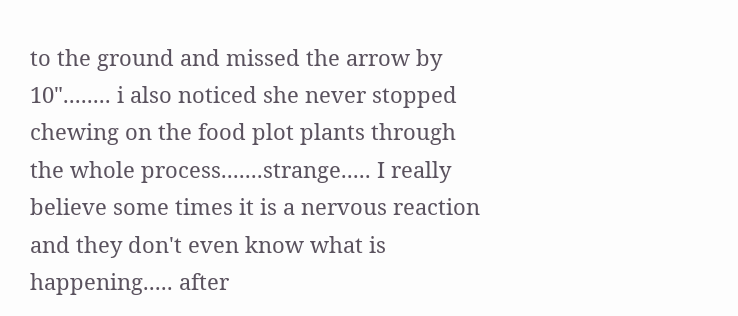to the ground and missed the arrow by 10"........ i also noticed she never stopped chewing on the food plot plants through the whole process.......strange..... I really believe some times it is a nervous reaction and they don't even know what is happening..... after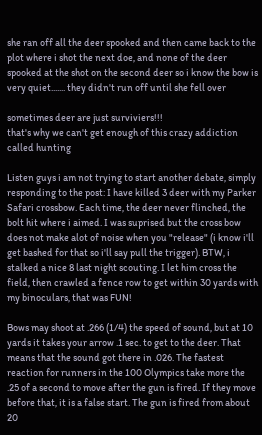she ran off all the deer spooked and then came back to the plot where i shot the next doe, and none of the deer spooked at the shot on the second deer so i know the bow is very quiet....... they didn't run off until she fell over

sometimes deer are just surviviers!!!
that's why we can't get enough of this crazy addiction called hunting

Listen guys i am not trying to start another debate, simply responding to the post: I have killed 3 deer with my Parker Safari crossbow. Each time, the deer never flinched, the bolt hit where i aimed. I was suprised but the cross bow does not make alot of noise when you "release" (i know i'll get bashed for that so i'll say pull the trigger). BTW, i stalked a nice 8 last night scouting. I let him cross the field, then crawled a fence row to get within 30 yards with my binoculars, that was FUN!

Bows may shoot at .266 (1/4) the speed of sound, but at 10 yards it takes your arrow .1 sec. to get to the deer. That means that the sound got there in .026. The fastest reaction for runners in the 100 Olympics take more the .25 of a second to move after the gun is fired. If they move before that, it is a false start. The gun is fired from about 20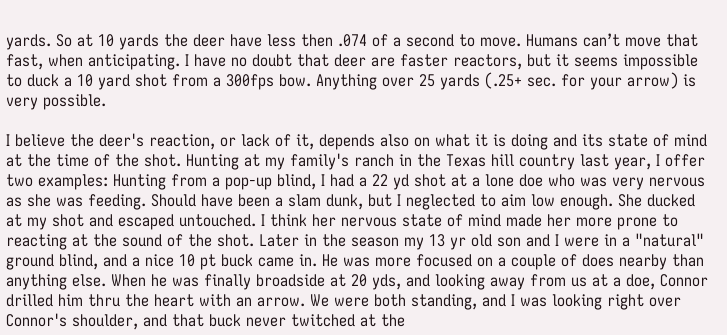yards. So at 10 yards the deer have less then .074 of a second to move. Humans can’t move that fast, when anticipating. I have no doubt that deer are faster reactors, but it seems impossible to duck a 10 yard shot from a 300fps bow. Anything over 25 yards (.25+ sec. for your arrow) is very possible.

I believe the deer's reaction, or lack of it, depends also on what it is doing and its state of mind at the time of the shot. Hunting at my family's ranch in the Texas hill country last year, I offer two examples: Hunting from a pop-up blind, I had a 22 yd shot at a lone doe who was very nervous as she was feeding. Should have been a slam dunk, but I neglected to aim low enough. She ducked at my shot and escaped untouched. I think her nervous state of mind made her more prone to reacting at the sound of the shot. Later in the season my 13 yr old son and I were in a "natural" ground blind, and a nice 10 pt buck came in. He was more focused on a couple of does nearby than anything else. When he was finally broadside at 20 yds, and looking away from us at a doe, Connor drilled him thru the heart with an arrow. We were both standing, and I was looking right over Connor's shoulder, and that buck never twitched at the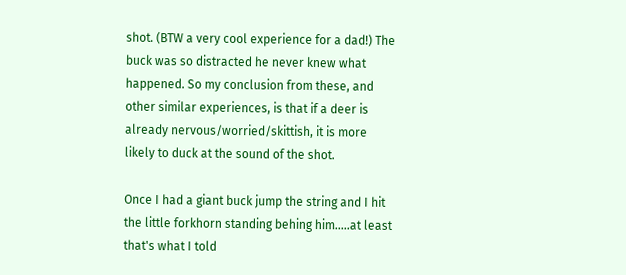shot. (BTW a very cool experience for a dad!) The buck was so distracted he never knew what happened. So my conclusion from these, and other similar experiences, is that if a deer is already nervous/worried/skittish, it is more likely to duck at the sound of the shot.

Once I had a giant buck jump the string and I hit the little forkhorn standing behing him.....at least that's what I told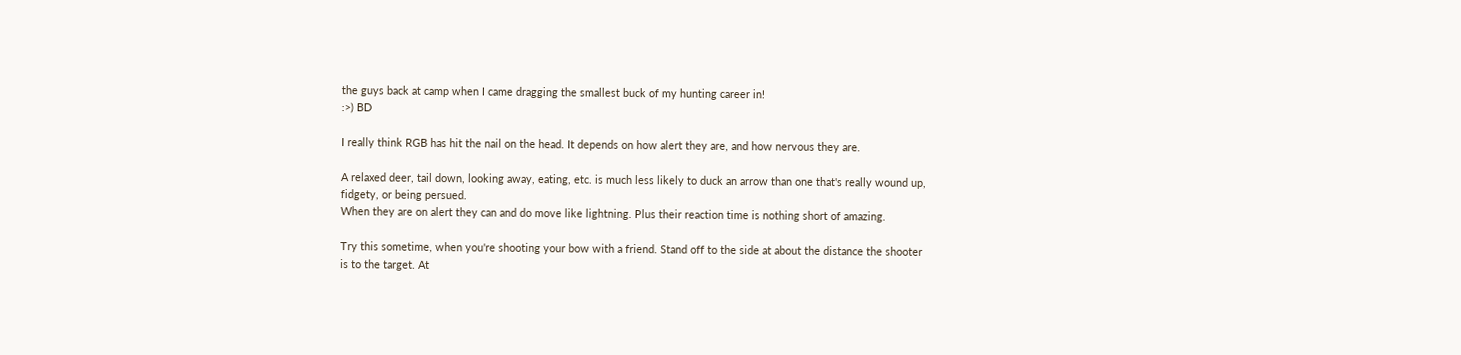the guys back at camp when I came dragging the smallest buck of my hunting career in!
:>) BD

I really think RGB has hit the nail on the head. It depends on how alert they are, and how nervous they are.

A relaxed deer, tail down, looking away, eating, etc. is much less likely to duck an arrow than one that's really wound up, fidgety, or being persued.
When they are on alert they can and do move like lightning. Plus their reaction time is nothing short of amazing.

Try this sometime, when you're shooting your bow with a friend. Stand off to the side at about the distance the shooter is to the target. At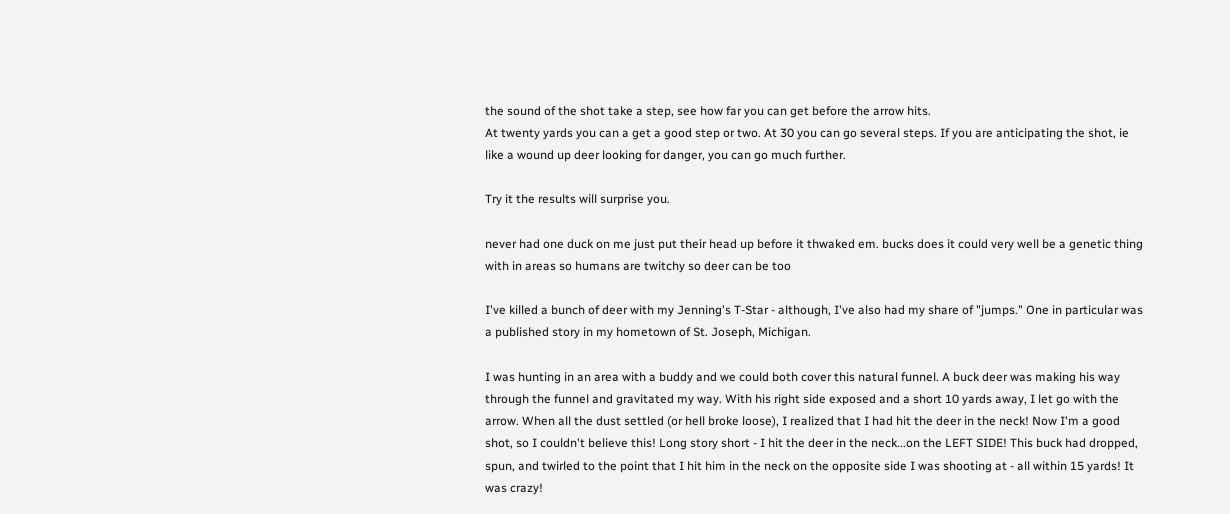the sound of the shot take a step, see how far you can get before the arrow hits.
At twenty yards you can a get a good step or two. At 30 you can go several steps. If you are anticipating the shot, ie like a wound up deer looking for danger, you can go much further.

Try it the results will surprise you.

never had one duck on me just put their head up before it thwaked em. bucks does it could very well be a genetic thing with in areas so humans are twitchy so deer can be too

I've killed a bunch of deer with my Jenning's T-Star - although, I've also had my share of "jumps." One in particular was a published story in my hometown of St. Joseph, Michigan.

I was hunting in an area with a buddy and we could both cover this natural funnel. A buck deer was making his way through the funnel and gravitated my way. With his right side exposed and a short 10 yards away, I let go with the arrow. When all the dust settled (or hell broke loose), I realized that I had hit the deer in the neck! Now I'm a good shot, so I couldn't believe this! Long story short - I hit the deer in the neck...on the LEFT SIDE! This buck had dropped, spun, and twirled to the point that I hit him in the neck on the opposite side I was shooting at - all within 15 yards! It was crazy!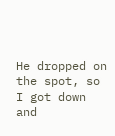He dropped on the spot, so I got down and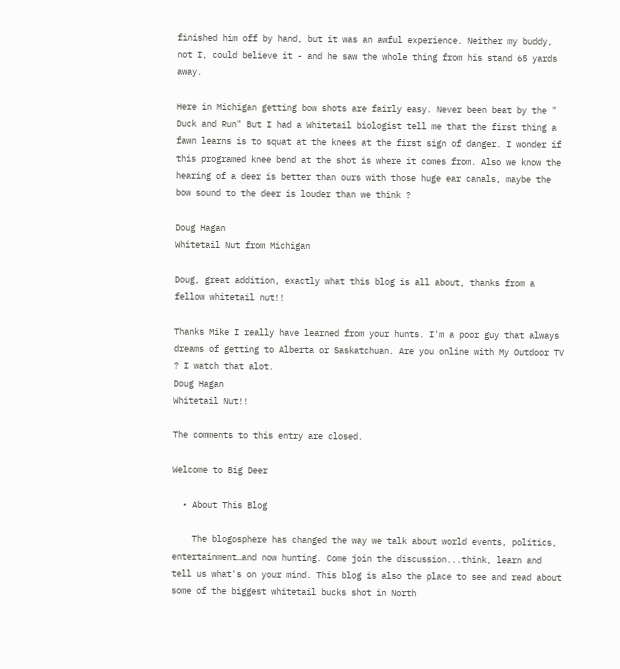finished him off by hand, but it was an awful experience. Neither my buddy, not I, could believe it - and he saw the whole thing from his stand 65 yards away.

Here in Michigan getting bow shots are fairly easy. Never been beat by the " Duck and Run" But I had a Whitetail biologist tell me that the first thing a fawn learns is to squat at the knees at the first sign of danger. I wonder if this programed knee bend at the shot is where it comes from. Also we know the hearing of a deer is better than ours with those huge ear canals, maybe the bow sound to the deer is louder than we think ?

Doug Hagan
Whitetail Nut from Michigan

Doug, great addition, exactly what this blog is all about, thanks from a fellow whitetail nut!!

Thanks Mike I really have learned from your hunts. I'm a poor guy that always dreams of getting to Alberta or Saskatchuan. Are you online with My Outdoor TV ? I watch that alot.
Doug Hagan
Whitetail Nut!!

The comments to this entry are closed.

Welcome to Big Deer

  • About This Blog

    The blogosphere has changed the way we talk about world events, politics, entertainment…and now hunting. Come join the discussion...think, learn and tell us what's on your mind. This blog is also the place to see and read about some of the biggest whitetail bucks shot in North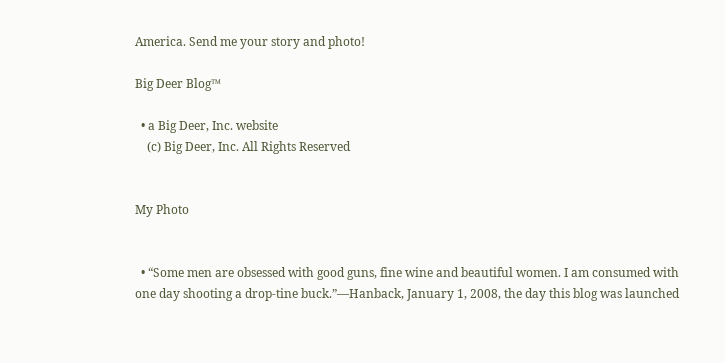America. Send me your story and photo!

Big Deer Blog™

  • a Big Deer, Inc. website
    (c) Big Deer, Inc. All Rights Reserved


My Photo


  • “Some men are obsessed with good guns, fine wine and beautiful women. I am consumed with one day shooting a drop-tine buck.”—Hanback, January 1, 2008, the day this blog was launched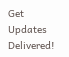Get Updates Delivered!